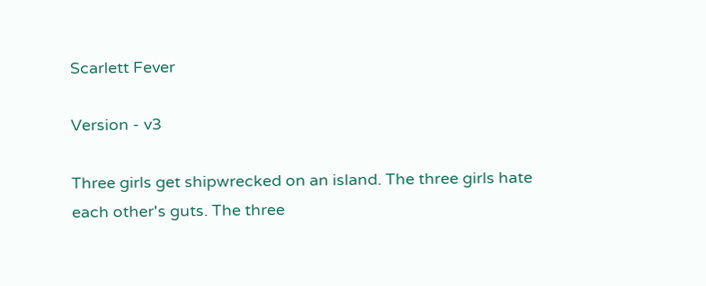Scarlett Fever

Version - v3

Three girls get shipwrecked on an island. The three girls hate each other's guts. The three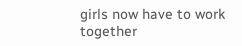girls now have to work together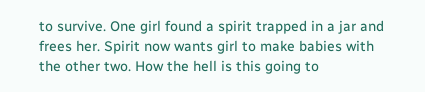to survive. One girl found a spirit trapped in a jar and frees her. Spirit now wants girl to make babies with the other two. How the hell is this going to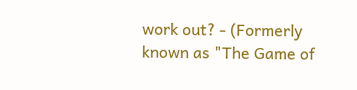work out? - (Formerly known as "The Game of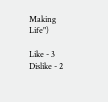Making Life")

Like - 3 Dislike - 2